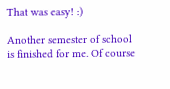That was easy! :)

Another semester of school is finished for me. Of course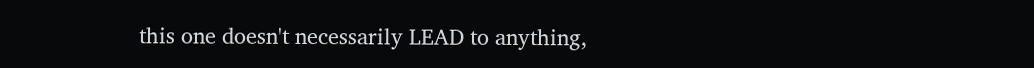this one doesn't necessarily LEAD to anything,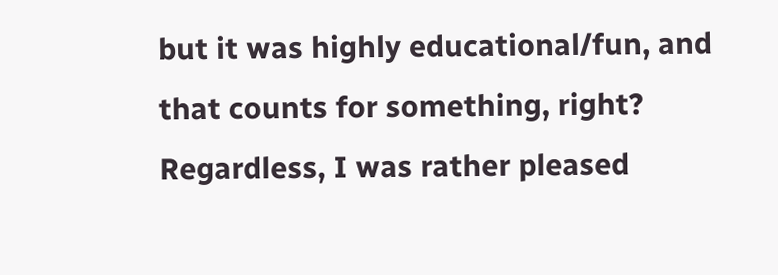but it was highly educational/fun, and that counts for something, right? Regardless, I was rather pleased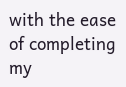with the ease of completing my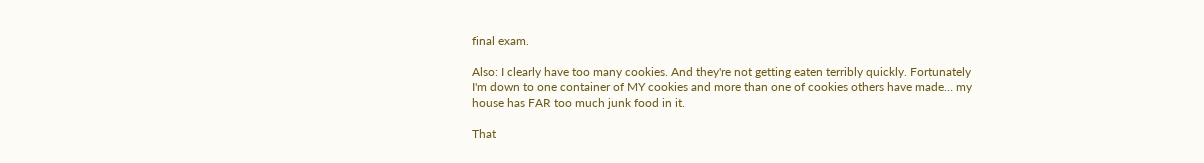final exam.

Also: I clearly have too many cookies. And they're not getting eaten terribly quickly. Fortunately I'm down to one container of MY cookies and more than one of cookies others have made… my house has FAR too much junk food in it.

That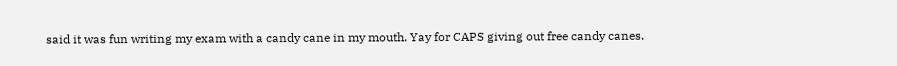said it was fun writing my exam with a candy cane in my mouth. Yay for CAPS giving out free candy canes.